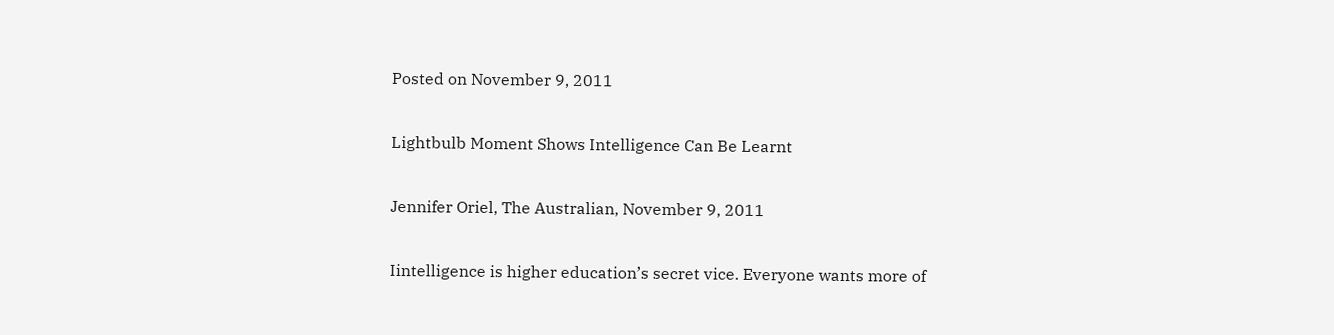Posted on November 9, 2011

Lightbulb Moment Shows Intelligence Can Be Learnt

Jennifer Oriel, The Australian, November 9, 2011

Iintelligence is higher education’s secret vice. Everyone wants more of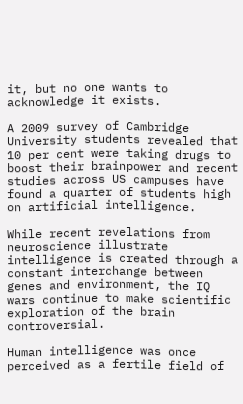it, but no one wants to acknowledge it exists.

A 2009 survey of Cambridge University students revealed that 10 per cent were taking drugs to boost their brainpower and recent studies across US campuses have found a quarter of students high on artificial intelligence.

While recent revelations from neuroscience illustrate intelligence is created through a constant interchange between genes and environment, the IQ wars continue to make scientific exploration of the brain controversial.

Human intelligence was once perceived as a fertile field of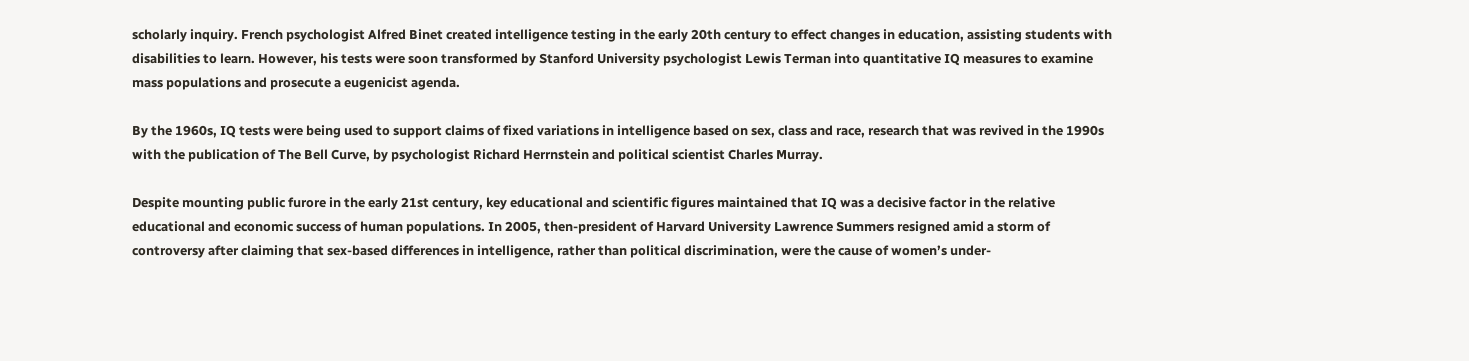scholarly inquiry. French psychologist Alfred Binet created intelligence testing in the early 20th century to effect changes in education, assisting students with disabilities to learn. However, his tests were soon transformed by Stanford University psychologist Lewis Terman into quantitative IQ measures to examine mass populations and prosecute a eugenicist agenda.

By the 1960s, IQ tests were being used to support claims of fixed variations in intelligence based on sex, class and race, research that was revived in the 1990s with the publication of The Bell Curve, by psychologist Richard Herrnstein and political scientist Charles Murray.

Despite mounting public furore in the early 21st century, key educational and scientific figures maintained that IQ was a decisive factor in the relative educational and economic success of human populations. In 2005, then-president of Harvard University Lawrence Summers resigned amid a storm of controversy after claiming that sex-based differences in intelligence, rather than political discrimination, were the cause of women’s under-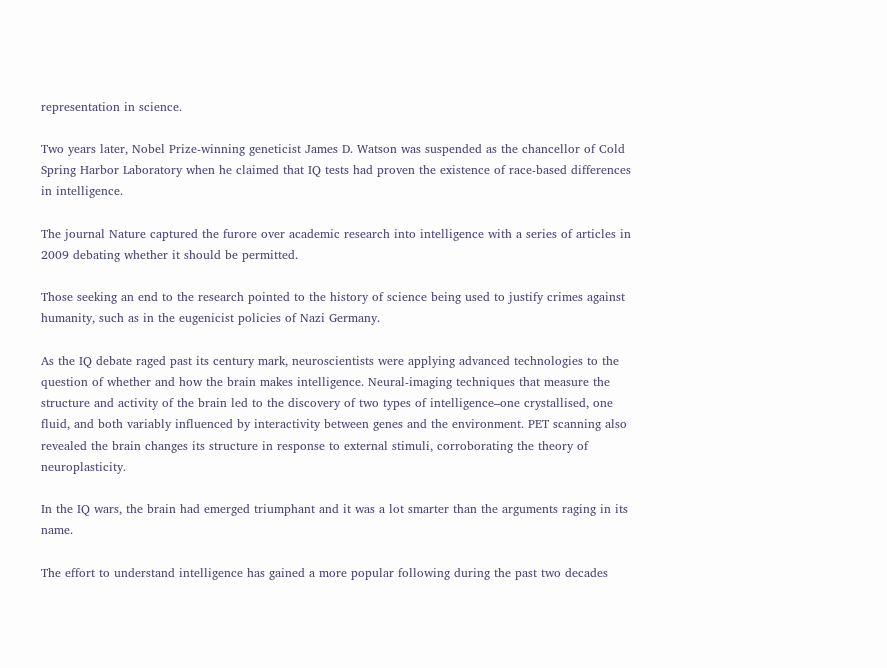representation in science.

Two years later, Nobel Prize-winning geneticist James D. Watson was suspended as the chancellor of Cold Spring Harbor Laboratory when he claimed that IQ tests had proven the existence of race-based differences in intelligence.

The journal Nature captured the furore over academic research into intelligence with a series of articles in 2009 debating whether it should be permitted.

Those seeking an end to the research pointed to the history of science being used to justify crimes against humanity, such as in the eugenicist policies of Nazi Germany.

As the IQ debate raged past its century mark, neuroscientists were applying advanced technologies to the question of whether and how the brain makes intelligence. Neural-imaging techniques that measure the structure and activity of the brain led to the discovery of two types of intelligence–one crystallised, one fluid, and both variably influenced by interactivity between genes and the environment. PET scanning also revealed the brain changes its structure in response to external stimuli, corroborating the theory of neuroplasticity.

In the IQ wars, the brain had emerged triumphant and it was a lot smarter than the arguments raging in its name.

The effort to understand intelligence has gained a more popular following during the past two decades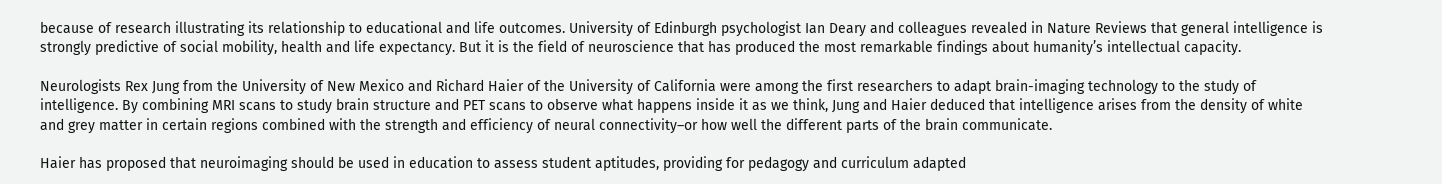because of research illustrating its relationship to educational and life outcomes. University of Edinburgh psychologist Ian Deary and colleagues revealed in Nature Reviews that general intelligence is strongly predictive of social mobility, health and life expectancy. But it is the field of neuroscience that has produced the most remarkable findings about humanity’s intellectual capacity.

Neurologists Rex Jung from the University of New Mexico and Richard Haier of the University of California were among the first researchers to adapt brain-imaging technology to the study of intelligence. By combining MRI scans to study brain structure and PET scans to observe what happens inside it as we think, Jung and Haier deduced that intelligence arises from the density of white and grey matter in certain regions combined with the strength and efficiency of neural connectivity–or how well the different parts of the brain communicate.

Haier has proposed that neuroimaging should be used in education to assess student aptitudes, providing for pedagogy and curriculum adapted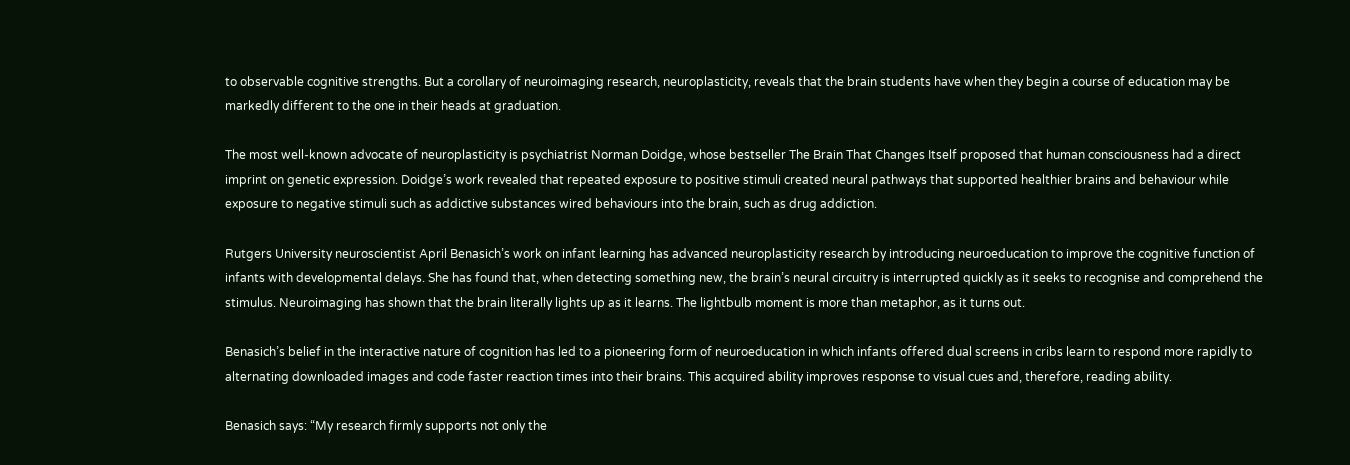to observable cognitive strengths. But a corollary of neuroimaging research, neuroplasticity, reveals that the brain students have when they begin a course of education may be markedly different to the one in their heads at graduation.

The most well-known advocate of neuroplasticity is psychiatrist Norman Doidge, whose bestseller The Brain That Changes Itself proposed that human consciousness had a direct imprint on genetic expression. Doidge’s work revealed that repeated exposure to positive stimuli created neural pathways that supported healthier brains and behaviour while exposure to negative stimuli such as addictive substances wired behaviours into the brain, such as drug addiction.

Rutgers University neuroscientist April Benasich’s work on infant learning has advanced neuroplasticity research by introducing neuroeducation to improve the cognitive function of infants with developmental delays. She has found that, when detecting something new, the brain’s neural circuitry is interrupted quickly as it seeks to recognise and comprehend the stimulus. Neuroimaging has shown that the brain literally lights up as it learns. The lightbulb moment is more than metaphor, as it turns out.

Benasich’s belief in the interactive nature of cognition has led to a pioneering form of neuroeducation in which infants offered dual screens in cribs learn to respond more rapidly to alternating downloaded images and code faster reaction times into their brains. This acquired ability improves response to visual cues and, therefore, reading ability.

Benasich says: “My research firmly supports not only the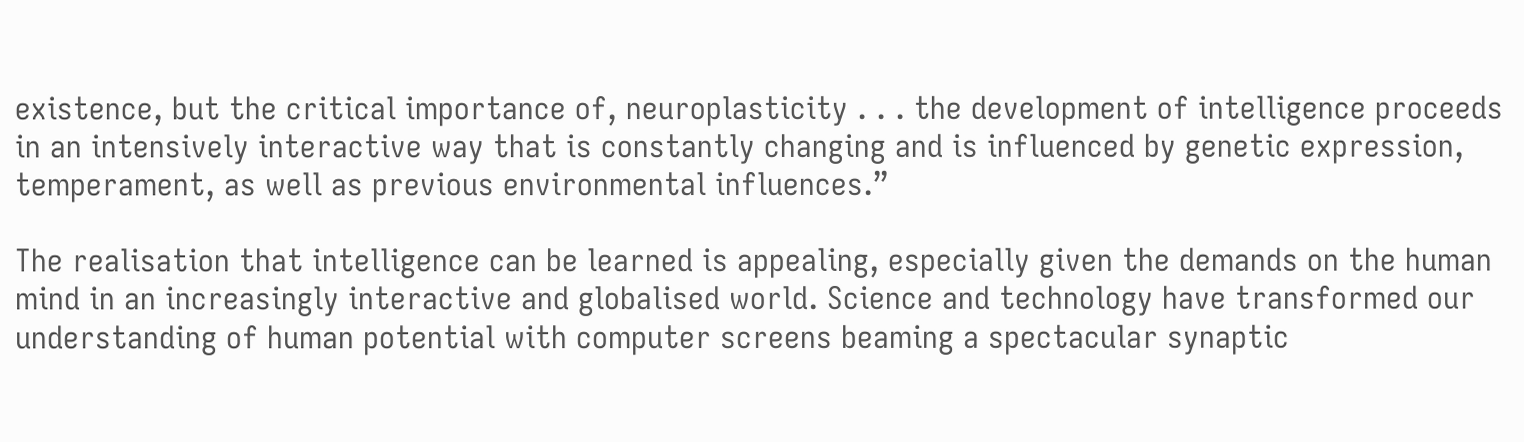existence, but the critical importance of, neuroplasticity . . . the development of intelligence proceeds in an intensively interactive way that is constantly changing and is influenced by genetic expression, temperament, as well as previous environmental influences.”

The realisation that intelligence can be learned is appealing, especially given the demands on the human mind in an increasingly interactive and globalised world. Science and technology have transformed our understanding of human potential with computer screens beaming a spectacular synaptic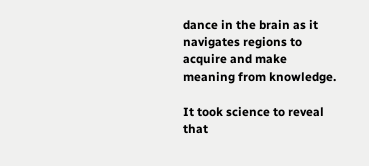dance in the brain as it navigates regions to acquire and make meaning from knowledge.

It took science to reveal that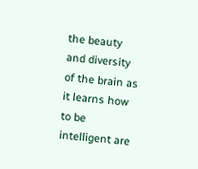the beauty and diversity of the brain as it learns how to be intelligent are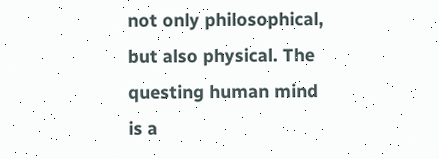not only philosophical, but also physical. The questing human mind is a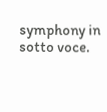symphony in sotto voce.